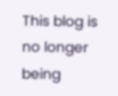This blog is no longer being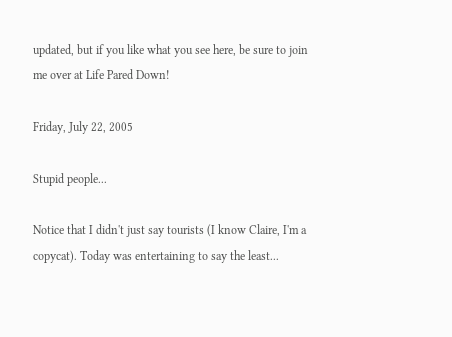updated, but if you like what you see here, be sure to join me over at Life Pared Down!

Friday, July 22, 2005

Stupid people...

Notice that I didn't just say tourists (I know Claire, I'm a copycat). Today was entertaining to say the least...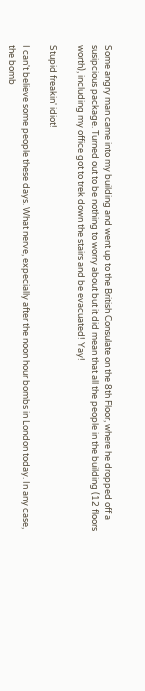Some angry man came into my building and went up to the British Consulate on the 8th Floor, where he dropped off a susipcious package. Turned out to be nothing to worry about but it did mean that all the people in the building (12 floors worth), including my office got to trek down the stairs and be evacuated! Yay!

Stupid freakin' idiot!

I can't believe some people these days. What nerve, expecially after the noon hour bombs in London today. In any case, the bomb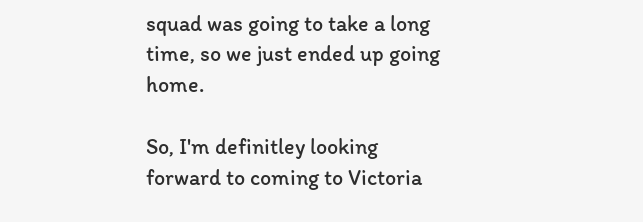squad was going to take a long time, so we just ended up going home.

So, I'm definitley looking forward to coming to Victoria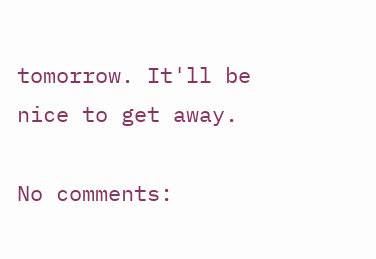tomorrow. It'll be nice to get away.

No comments: